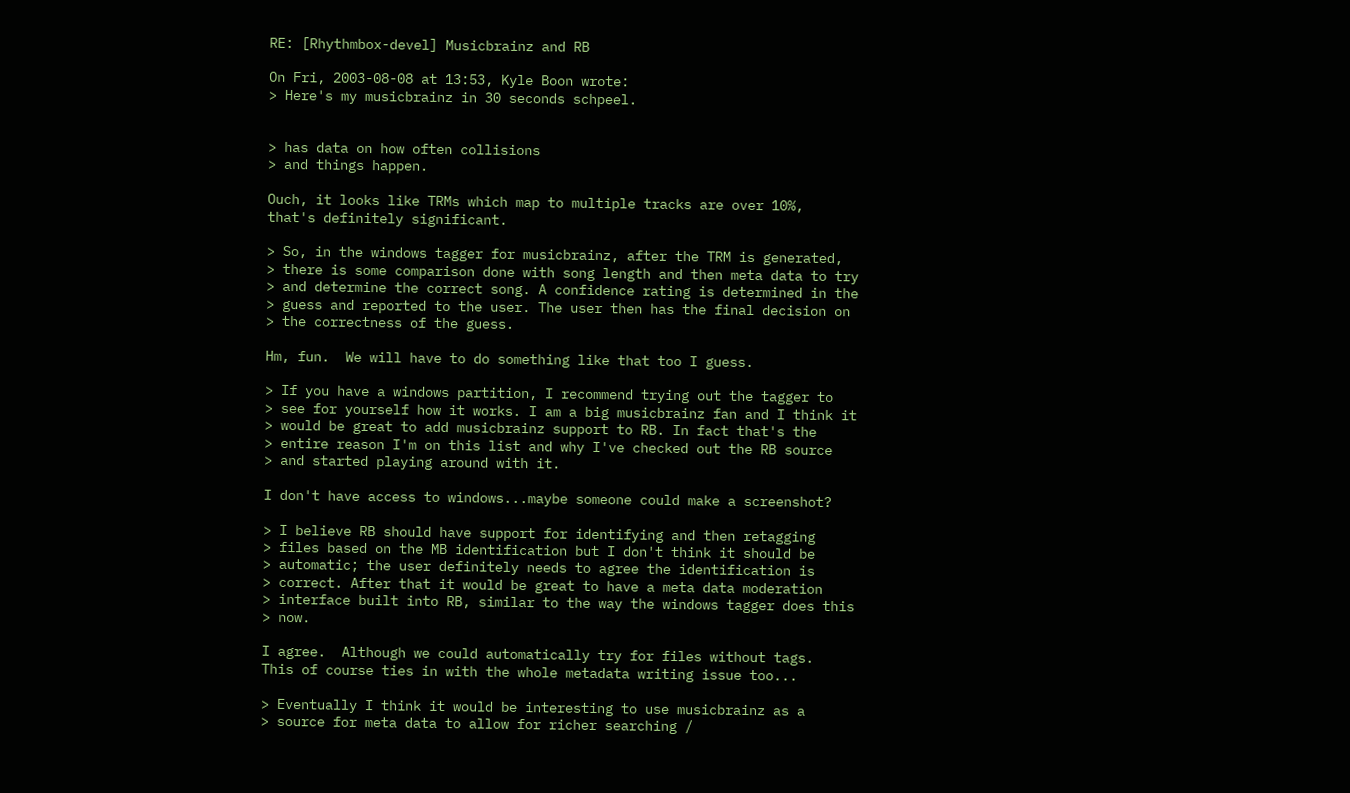RE: [Rhythmbox-devel] Musicbrainz and RB

On Fri, 2003-08-08 at 13:53, Kyle Boon wrote:
> Here's my musicbrainz in 30 seconds schpeel.


> has data on how often collisions
> and things happen.

Ouch, it looks like TRMs which map to multiple tracks are over 10%,
that's definitely significant.

> So, in the windows tagger for musicbrainz, after the TRM is generated,
> there is some comparison done with song length and then meta data to try
> and determine the correct song. A confidence rating is determined in the
> guess and reported to the user. The user then has the final decision on
> the correctness of the guess.

Hm, fun.  We will have to do something like that too I guess.

> If you have a windows partition, I recommend trying out the tagger to
> see for yourself how it works. I am a big musicbrainz fan and I think it
> would be great to add musicbrainz support to RB. In fact that's the
> entire reason I'm on this list and why I've checked out the RB source
> and started playing around with it.

I don't have access to windows...maybe someone could make a screenshot?

> I believe RB should have support for identifying and then retagging
> files based on the MB identification but I don't think it should be
> automatic; the user definitely needs to agree the identification is
> correct. After that it would be great to have a meta data moderation
> interface built into RB, similar to the way the windows tagger does this
> now.

I agree.  Although we could automatically try for files without tags.
This of course ties in with the whole metadata writing issue too...

> Eventually I think it would be interesting to use musicbrainz as a
> source for meta data to allow for richer searching /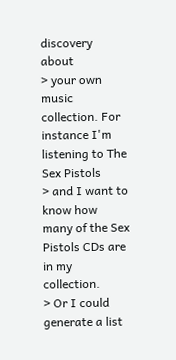discovery about
> your own music collection. For instance I'm listening to The Sex Pistols
> and I want to know how many of the Sex Pistols CDs are in my collection.
> Or I could generate a list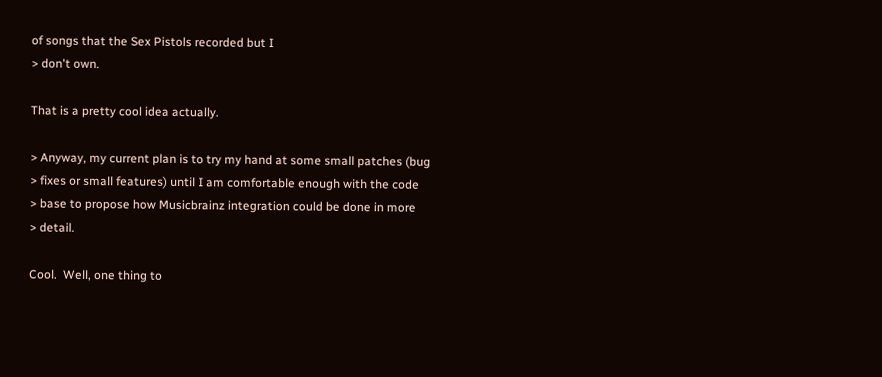of songs that the Sex Pistols recorded but I
> don't own.

That is a pretty cool idea actually.

> Anyway, my current plan is to try my hand at some small patches (bug
> fixes or small features) until I am comfortable enough with the code
> base to propose how Musicbrainz integration could be done in more
> detail.

Cool.  Well, one thing to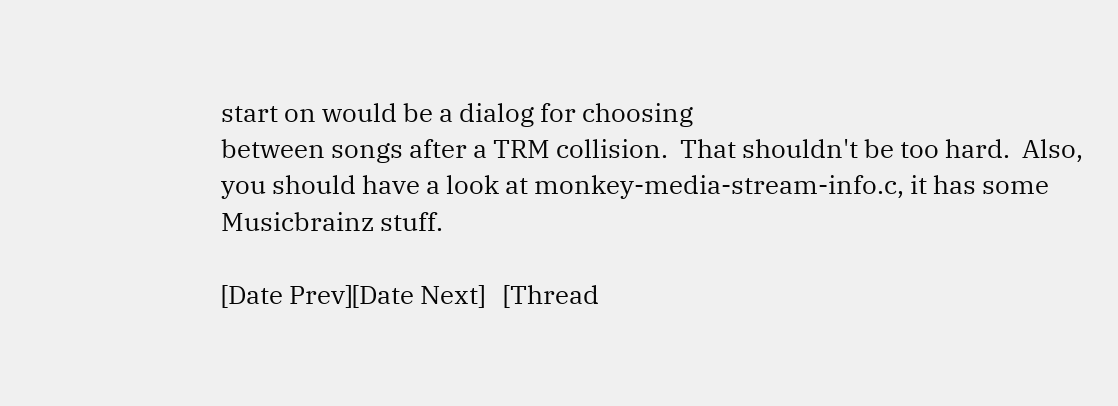start on would be a dialog for choosing
between songs after a TRM collision.  That shouldn't be too hard.  Also,
you should have a look at monkey-media-stream-info.c, it has some
Musicbrainz stuff.

[Date Prev][Date Next]   [Thread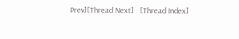Prev][Thread Next]   [Thread Index]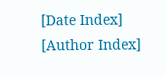[Date Index] [Author Index]